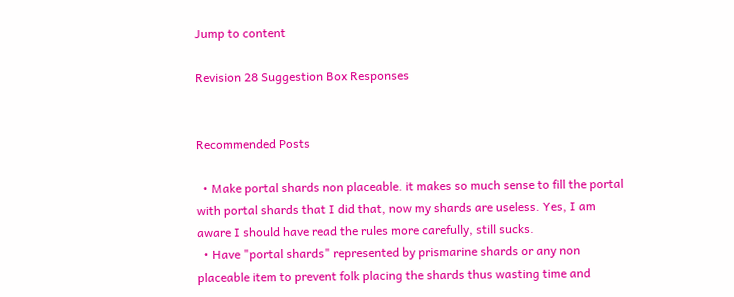Jump to content

Revision 28 Suggestion Box Responses


Recommended Posts

  • Make portal shards non placeable. it makes so much sense to fill the portal with portal shards that I did that, now my shards are useless. Yes, I am aware I should have read the rules more carefully, still sucks.
  • Have "portal shards" represented by prismarine shards or any non placeable item to prevent folk placing the shards thus wasting time and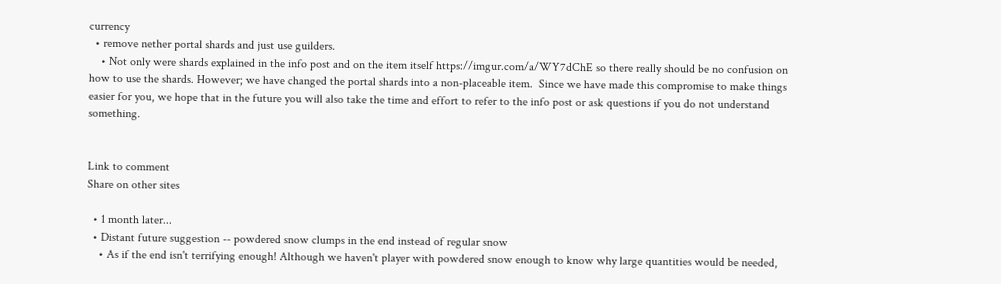currency
  • remove nether portal shards and just use guilders.
    • Not only were shards explained in the info post and on the item itself https://imgur.com/a/WY7dChE so there really should be no confusion on how to use the shards. However; we have changed the portal shards into a non-placeable item.  Since we have made this compromise to make things easier for you, we hope that in the future you will also take the time and effort to refer to the info post or ask questions if you do not understand something.


Link to comment
Share on other sites

  • 1 month later...
  • Distant future suggestion -- powdered snow clumps in the end instead of regular snow
    • As if the end isn't terrifying enough! Although we haven't player with powdered snow enough to know why large quantities would be needed,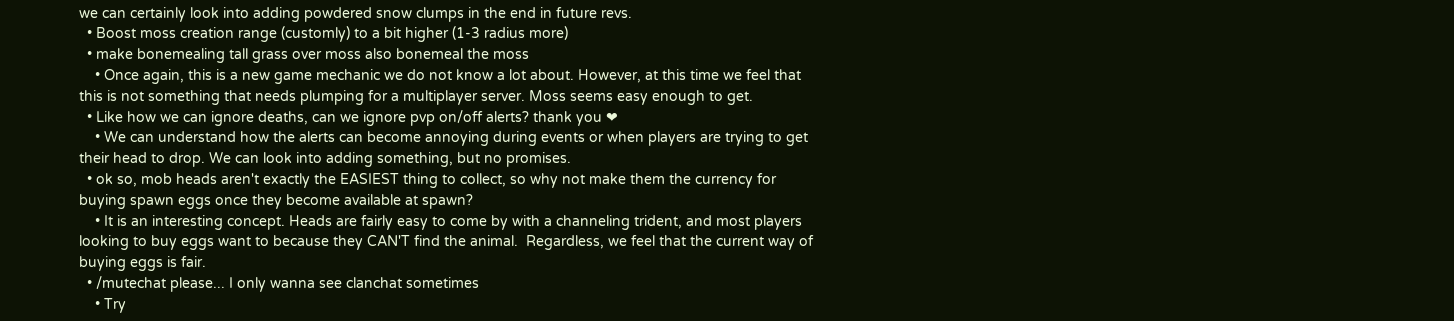we can certainly look into adding powdered snow clumps in the end in future revs.
  • Boost moss creation range (customly) to a bit higher (1-3 radius more)
  • make bonemealing tall grass over moss also bonemeal the moss
    • Once again, this is a new game mechanic we do not know a lot about. However, at this time we feel that this is not something that needs plumping for a multiplayer server. Moss seems easy enough to get.
  • Like how we can ignore deaths, can we ignore pvp on/off alerts? thank you ❤
    • We can understand how the alerts can become annoying during events or when players are trying to get their head to drop. We can look into adding something, but no promises.
  • ok so, mob heads aren't exactly the EASIEST thing to collect, so why not make them the currency for buying spawn eggs once they become available at spawn?
    • It is an interesting concept. Heads are fairly easy to come by with a channeling trident, and most players looking to buy eggs want to because they CAN'T find the animal.  Regardless, we feel that the current way of buying eggs is fair.
  • /mutechat please... I only wanna see clanchat sometimes
    • Try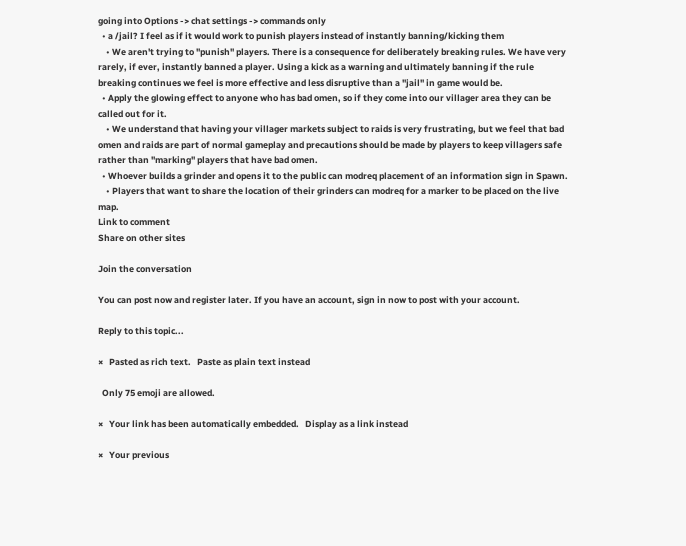going into Options -> chat settings -> commands only
  • a /jail? I feel as if it would work to punish players instead of instantly banning/kicking them
    • We aren't trying to "punish" players. There is a consequence for deliberately breaking rules. We have very rarely, if ever, instantly banned a player. Using a kick as a warning and ultimately banning if the rule breaking continues we feel is more effective and less disruptive than a "jail" in game would be.
  • Apply the glowing effect to anyone who has bad omen, so if they come into our villager area they can be called out for it.
    • We understand that having your villager markets subject to raids is very frustrating, but we feel that bad omen and raids are part of normal gameplay and precautions should be made by players to keep villagers safe rather than "marking" players that have bad omen.
  • Whoever builds a grinder and opens it to the public can modreq placement of an information sign in Spawn.
    • Players that want to share the location of their grinders can modreq for a marker to be placed on the live map.
Link to comment
Share on other sites

Join the conversation

You can post now and register later. If you have an account, sign in now to post with your account.

Reply to this topic...

×   Pasted as rich text.   Paste as plain text instead

  Only 75 emoji are allowed.

×   Your link has been automatically embedded.   Display as a link instead

×   Your previous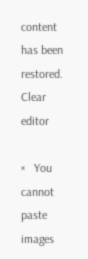content has been restored.   Clear editor

×   You cannot paste images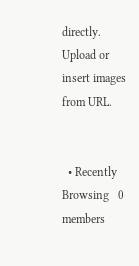directly. Upload or insert images from URL.


  • Recently Browsing   0 members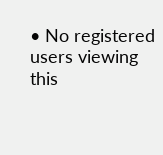• No registered users viewing this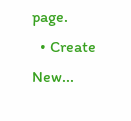page.
  • Create New...